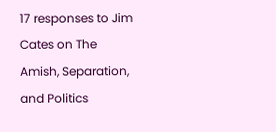17 responses to Jim Cates on The Amish, Separation, and Politics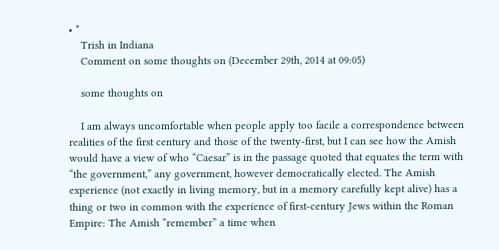• *
    Trish in Indiana
    Comment on some thoughts on (December 29th, 2014 at 09:05)

    some thoughts on

    I am always uncomfortable when people apply too facile a correspondence between realities of the first century and those of the twenty-first, but I can see how the Amish would have a view of who “Caesar” is in the passage quoted that equates the term with “the government,” any government, however democratically elected. The Amish experience (not exactly in living memory, but in a memory carefully kept alive) has a thing or two in common with the experience of first-century Jews within the Roman Empire: The Amish “remember” a time when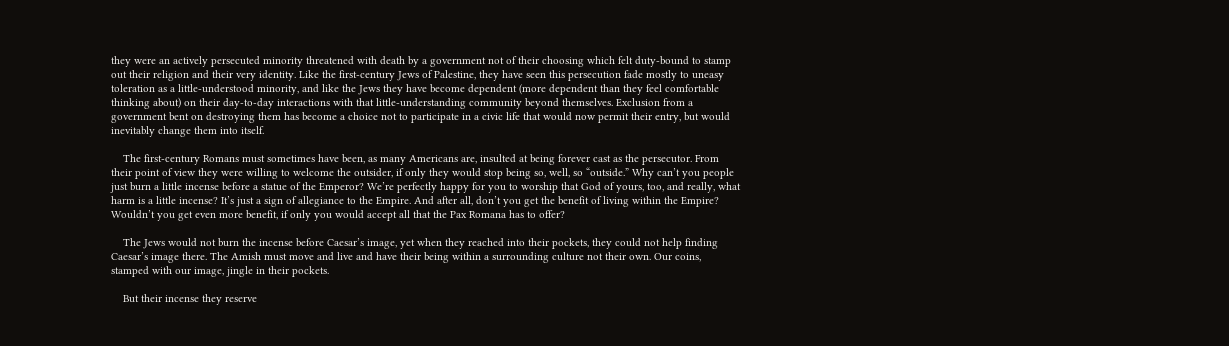they were an actively persecuted minority threatened with death by a government not of their choosing which felt duty-bound to stamp out their religion and their very identity. Like the first-century Jews of Palestine, they have seen this persecution fade mostly to uneasy toleration as a little-understood minority, and like the Jews they have become dependent (more dependent than they feel comfortable thinking about) on their day-to-day interactions with that little-understanding community beyond themselves. Exclusion from a government bent on destroying them has become a choice not to participate in a civic life that would now permit their entry, but would inevitably change them into itself.

    The first-century Romans must sometimes have been, as many Americans are, insulted at being forever cast as the persecutor. From their point of view they were willing to welcome the outsider, if only they would stop being so, well, so “outside.” Why can’t you people just burn a little incense before a statue of the Emperor? We’re perfectly happy for you to worship that God of yours, too, and really, what harm is a little incense? It’s just a sign of allegiance to the Empire. And after all, don’t you get the benefit of living within the Empire? Wouldn’t you get even more benefit, if only you would accept all that the Pax Romana has to offer?

    The Jews would not burn the incense before Caesar’s image, yet when they reached into their pockets, they could not help finding Caesar’s image there. The Amish must move and live and have their being within a surrounding culture not their own. Our coins, stamped with our image, jingle in their pockets.

    But their incense they reserve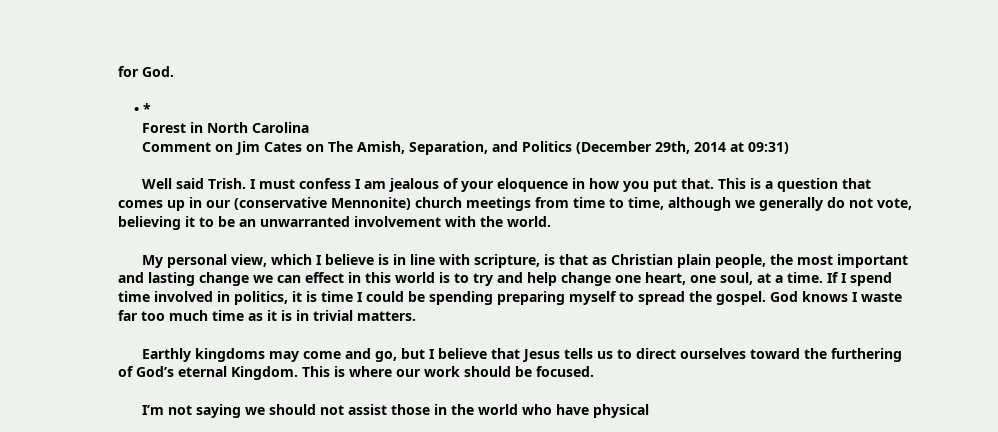for God.

    • *
      Forest in North Carolina
      Comment on Jim Cates on The Amish, Separation, and Politics (December 29th, 2014 at 09:31)

      Well said Trish. I must confess I am jealous of your eloquence in how you put that. This is a question that comes up in our (conservative Mennonite) church meetings from time to time, although we generally do not vote, believing it to be an unwarranted involvement with the world.

      My personal view, which I believe is in line with scripture, is that as Christian plain people, the most important and lasting change we can effect in this world is to try and help change one heart, one soul, at a time. If I spend time involved in politics, it is time I could be spending preparing myself to spread the gospel. God knows I waste far too much time as it is in trivial matters.

      Earthly kingdoms may come and go, but I believe that Jesus tells us to direct ourselves toward the furthering of God’s eternal Kingdom. This is where our work should be focused.

      I’m not saying we should not assist those in the world who have physical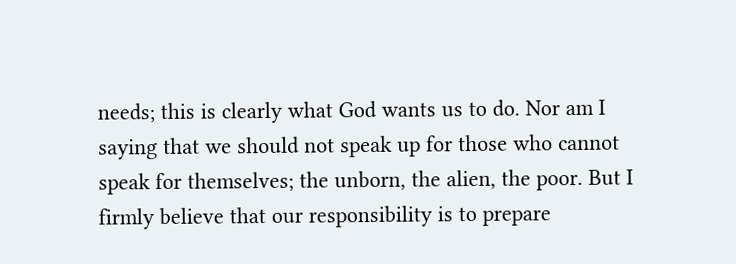needs; this is clearly what God wants us to do. Nor am I saying that we should not speak up for those who cannot speak for themselves; the unborn, the alien, the poor. But I firmly believe that our responsibility is to prepare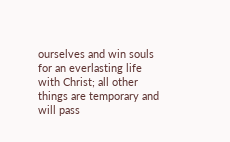ourselves and win souls for an everlasting life with Christ; all other things are temporary and will pass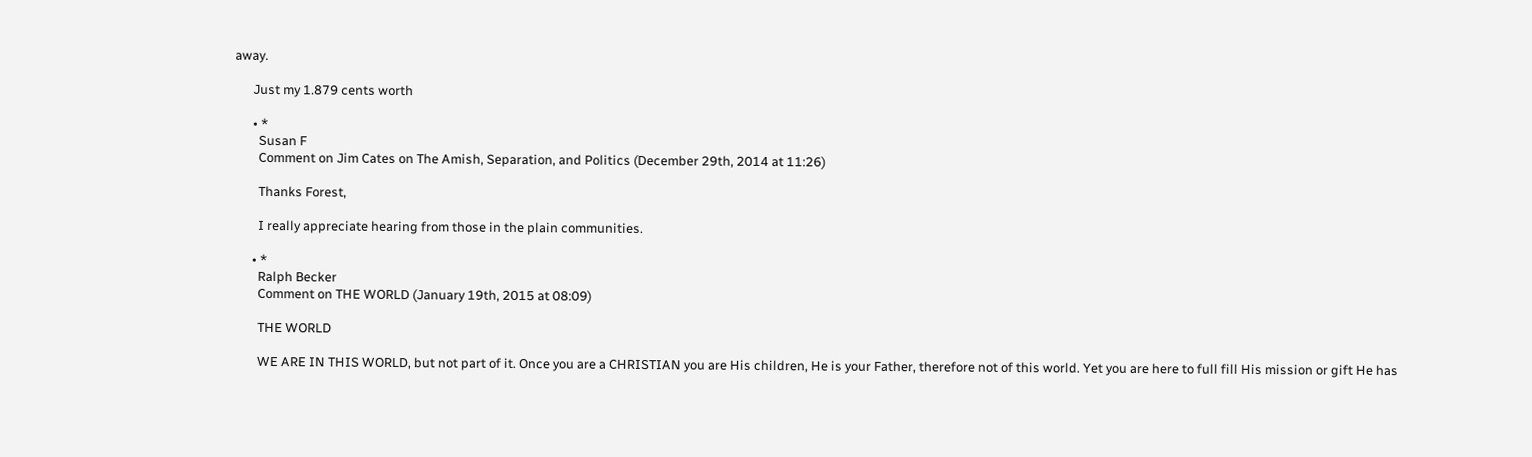away.

      Just my 1.879 cents worth

      • *
        Susan F
        Comment on Jim Cates on The Amish, Separation, and Politics (December 29th, 2014 at 11:26)

        Thanks Forest,

        I really appreciate hearing from those in the plain communities.

      • *
        Ralph Becker
        Comment on THE WORLD (January 19th, 2015 at 08:09)

        THE WORLD

        WE ARE IN THIS WORLD, but not part of it. Once you are a CHRISTIAN you are His children, He is your Father, therefore not of this world. Yet you are here to full fill His mission or gift He has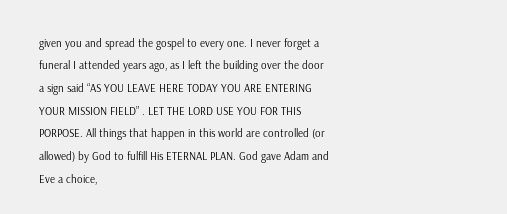given you and spread the gospel to every one. I never forget a funeral I attended years ago, as I left the building over the door a sign said “AS YOU LEAVE HERE TODAY YOU ARE ENTERING YOUR MISSION FIELD” . LET THE LORD USE YOU FOR THIS PORPOSE. All things that happen in this world are controlled (or allowed) by God to fulfill His ETERNAL PLAN. God gave Adam and Eve a choice,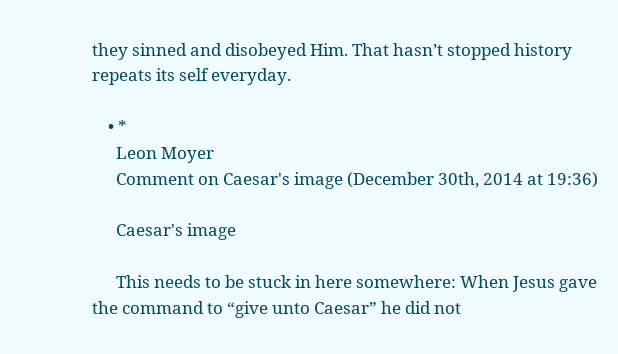they sinned and disobeyed Him. That hasn’t stopped history repeats its self everyday.

    • *
      Leon Moyer
      Comment on Caesar's image (December 30th, 2014 at 19:36)

      Caesar's image

      This needs to be stuck in here somewhere: When Jesus gave the command to “give unto Caesar” he did not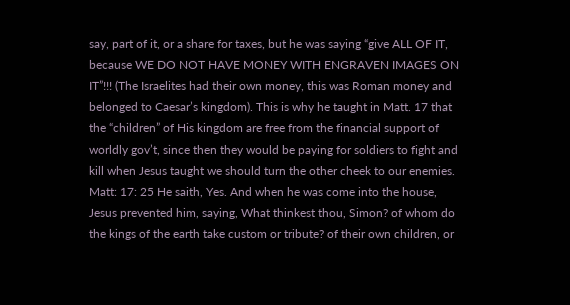say, part of it, or a share for taxes, but he was saying “give ALL OF IT, because WE DO NOT HAVE MONEY WITH ENGRAVEN IMAGES ON IT”!!! (The Israelites had their own money, this was Roman money and belonged to Caesar’s kingdom). This is why he taught in Matt. 17 that the “children” of His kingdom are free from the financial support of worldly gov’t, since then they would be paying for soldiers to fight and kill when Jesus taught we should turn the other cheek to our enemies. Matt: 17: 25 He saith, Yes. And when he was come into the house, Jesus prevented him, saying, What thinkest thou, Simon? of whom do the kings of the earth take custom or tribute? of their own children, or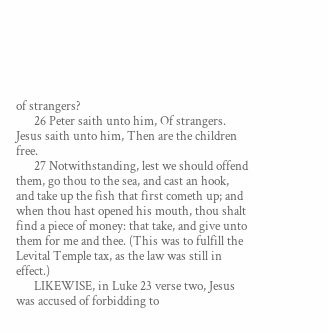of strangers?
      26 Peter saith unto him, Of strangers. Jesus saith unto him, Then are the children free.
      27 Notwithstanding, lest we should offend them, go thou to the sea, and cast an hook, and take up the fish that first cometh up; and when thou hast opened his mouth, thou shalt find a piece of money: that take, and give unto them for me and thee. (This was to fulfill the Levital Temple tax, as the law was still in effect.)
      LIKEWISE, in Luke 23 verse two, Jesus was accused of forbidding to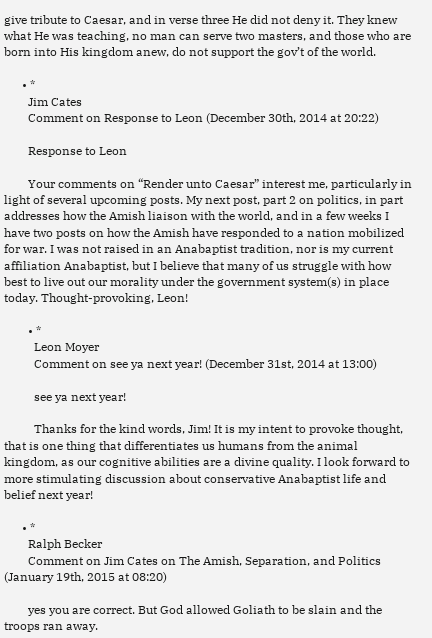give tribute to Caesar, and in verse three He did not deny it. They knew what He was teaching, no man can serve two masters, and those who are born into His kingdom anew, do not support the gov’t of the world.

      • *
        Jim Cates
        Comment on Response to Leon (December 30th, 2014 at 20:22)

        Response to Leon

        Your comments on “Render unto Caesar” interest me, particularly in light of several upcoming posts. My next post, part 2 on politics, in part addresses how the Amish liaison with the world, and in a few weeks I have two posts on how the Amish have responded to a nation mobilized for war. I was not raised in an Anabaptist tradition, nor is my current affiliation Anabaptist, but I believe that many of us struggle with how best to live out our morality under the government system(s) in place today. Thought-provoking, Leon!

        • *
          Leon Moyer
          Comment on see ya next year! (December 31st, 2014 at 13:00)

          see ya next year!

          Thanks for the kind words, Jim! It is my intent to provoke thought, that is one thing that differentiates us humans from the animal kingdom, as our cognitive abilities are a divine quality. I look forward to more stimulating discussion about conservative Anabaptist life and belief next year!

      • *
        Ralph Becker
        Comment on Jim Cates on The Amish, Separation, and Politics (January 19th, 2015 at 08:20)

        yes you are correct. But God allowed Goliath to be slain and the troops ran away.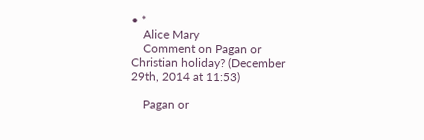• *
    Alice Mary
    Comment on Pagan or Christian holiday? (December 29th, 2014 at 11:53)

    Pagan or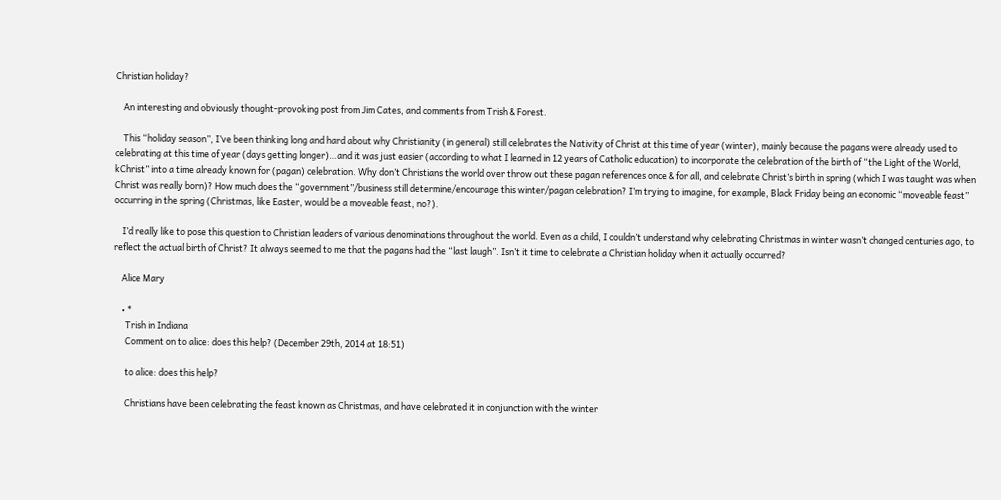Christian holiday?

    An interesting and obviously thought-provoking post from Jim Cates, and comments from Trish & Forest.

    This “holiday season”, I’ve been thinking long and hard about why Christianity (in general) still celebrates the Nativity of Christ at this time of year (winter), mainly because the pagans were already used to celebrating at this time of year (days getting longer)…and it was just easier (according to what I learned in 12 years of Catholic education) to incorporate the celebration of the birth of “the Light of the World, kChrist” into a time already known for (pagan) celebration. Why don’t Christians the world over throw out these pagan references once & for all, and celebrate Christ’s birth in spring (which I was taught was when Christ was really born)? How much does the “government”/business still determine/encourage this winter/pagan celebration? I’m trying to imagine, for example, Black Friday being an economic “moveable feast” occurring in the spring (Christmas, like Easter, would be a moveable feast, no?).

    I’d really like to pose this question to Christian leaders of various denominations throughout the world. Even as a child, I couldn’t understand why celebrating Christmas in winter wasn’t changed centuries ago, to reflect the actual birth of Christ? It always seemed to me that the pagans had the “last laugh”. Isn’t it time to celebrate a Christian holiday when it actually occurred?

    Alice Mary

    • *
      Trish in Indiana
      Comment on to alice: does this help? (December 29th, 2014 at 18:51)

      to alice: does this help?

      Christians have been celebrating the feast known as Christmas, and have celebrated it in conjunction with the winter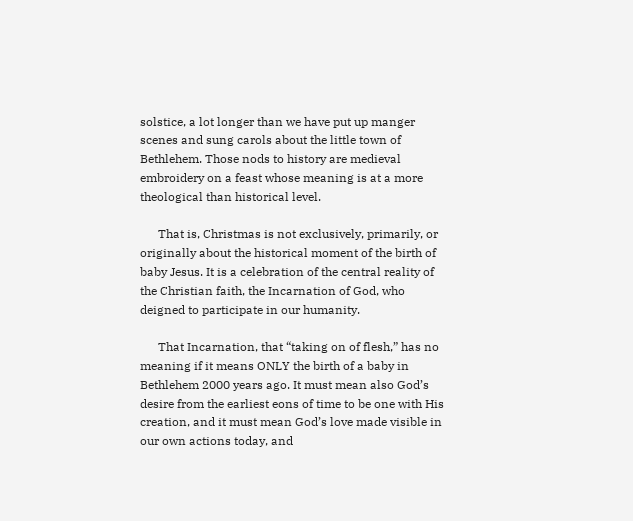solstice, a lot longer than we have put up manger scenes and sung carols about the little town of Bethlehem. Those nods to history are medieval embroidery on a feast whose meaning is at a more theological than historical level.

      That is, Christmas is not exclusively, primarily, or originally about the historical moment of the birth of baby Jesus. It is a celebration of the central reality of the Christian faith, the Incarnation of God, who deigned to participate in our humanity.

      That Incarnation, that “taking on of flesh,” has no meaning if it means ONLY the birth of a baby in Bethlehem 2000 years ago. It must mean also God’s desire from the earliest eons of time to be one with His creation, and it must mean God’s love made visible in our own actions today, and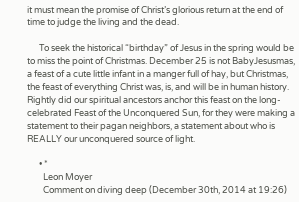it must mean the promise of Christ’s glorious return at the end of time to judge the living and the dead.

      To seek the historical “birthday” of Jesus in the spring would be to miss the point of Christmas. December 25 is not BabyJesusmas, a feast of a cute little infant in a manger full of hay, but Christmas, the feast of everything Christ was, is, and will be in human history. Rightly did our spiritual ancestors anchor this feast on the long-celebrated Feast of the Unconquered Sun, for they were making a statement to their pagan neighbors, a statement about who is REALLY our unconquered source of light.

      • *
        Leon Moyer
        Comment on diving deep (December 30th, 2014 at 19:26)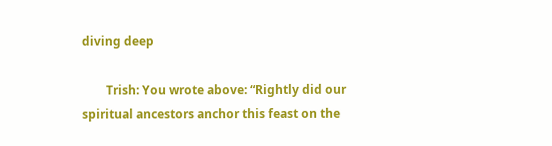diving deep

        Trish: You wrote above: “Rightly did our spiritual ancestors anchor this feast on the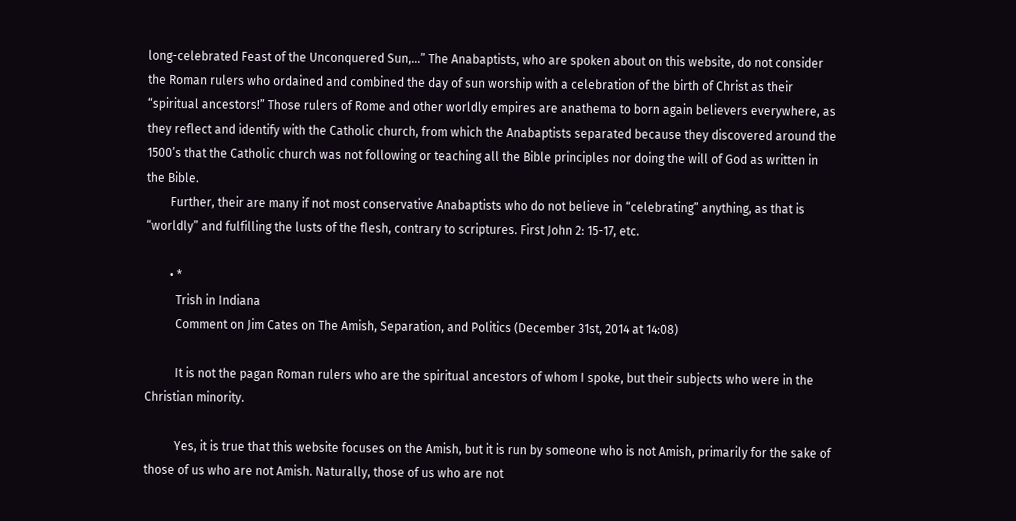long-celebrated Feast of the Unconquered Sun,…” The Anabaptists, who are spoken about on this website, do not consider the Roman rulers who ordained and combined the day of sun worship with a celebration of the birth of Christ as their “spiritual ancestors!” Those rulers of Rome and other worldly empires are anathema to born again believers everywhere, as they reflect and identify with the Catholic church, from which the Anabaptists separated because they discovered around the 1500’s that the Catholic church was not following or teaching all the Bible principles nor doing the will of God as written in the Bible.
        Further, their are many if not most conservative Anabaptists who do not believe in “celebrating” anything, as that is “worldly” and fulfilling the lusts of the flesh, contrary to scriptures. First John 2: 15-17, etc.

        • *
          Trish in Indiana
          Comment on Jim Cates on The Amish, Separation, and Politics (December 31st, 2014 at 14:08)

          It is not the pagan Roman rulers who are the spiritual ancestors of whom I spoke, but their subjects who were in the Christian minority.

          Yes, it is true that this website focuses on the Amish, but it is run by someone who is not Amish, primarily for the sake of those of us who are not Amish. Naturally, those of us who are not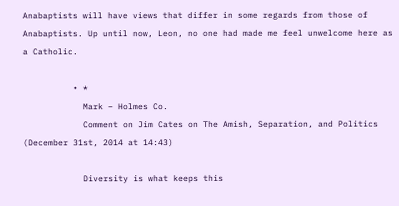Anabaptists will have views that differ in some regards from those of Anabaptists. Up until now, Leon, no one had made me feel unwelcome here as a Catholic.

          • *
            Mark – Holmes Co.
            Comment on Jim Cates on The Amish, Separation, and Politics (December 31st, 2014 at 14:43)

            Diversity is what keeps this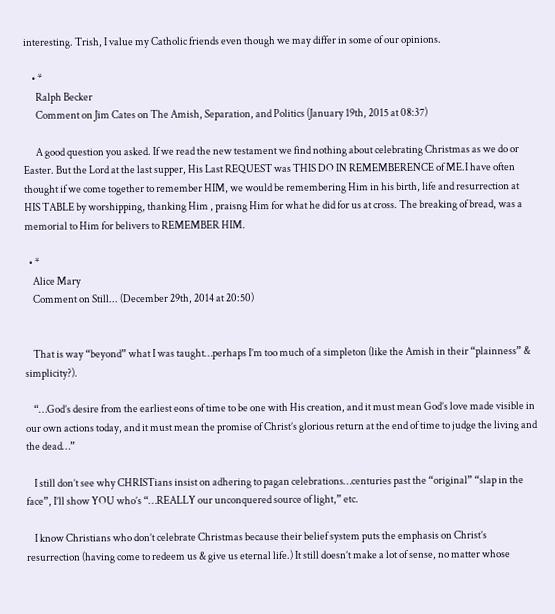interesting. Trish, I value my Catholic friends even though we may differ in some of our opinions.

    • *
      Ralph Becker
      Comment on Jim Cates on The Amish, Separation, and Politics (January 19th, 2015 at 08:37)

      A good question you asked. If we read the new testament we find nothing about celebrating Christmas as we do or Easter. But the Lord at the last supper, His Last REQUEST was THIS DO IN REMEMBERENCE of ME.I have often thought if we come together to remember HIM, we would be remembering Him in his birth, life and resurrection at HIS TABLE by worshipping, thanking Him , praisng Him for what he did for us at cross. The breaking of bread, was a memorial to Him for belivers to REMEMBER HIM.

  • *
    Alice Mary
    Comment on Still... (December 29th, 2014 at 20:50)


    That is way “beyond” what I was taught…perhaps I’m too much of a simpleton (like the Amish in their “plainness” & simplicity?).

    “…God’s desire from the earliest eons of time to be one with His creation, and it must mean God’s love made visible in our own actions today, and it must mean the promise of Christ’s glorious return at the end of time to judge the living and the dead…”

    I still don’t see why CHRISTians insist on adhering to pagan celebrations…centuries past the “original” “slap in the face”, I’ll show YOU who’s “…REALLY our unconquered source of light,” etc.

    I know Christians who don’t celebrate Christmas because their belief system puts the emphasis on Christ’s resurrection (having come to redeem us & give us eternal life.) It still doesn’t make a lot of sense, no matter whose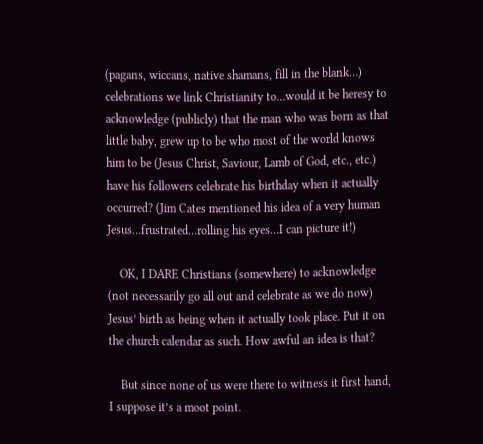(pagans, wiccans, native shamans, fill in the blank…) celebrations we link Christianity to…would it be heresy to acknowledge (publicly) that the man who was born as that little baby, grew up to be who most of the world knows him to be (Jesus Christ, Saviour, Lamb of God, etc., etc.) have his followers celebrate his birthday when it actually occurred? (Jim Cates mentioned his idea of a very human Jesus…frustrated…rolling his eyes…I can picture it!)

    OK, I DARE Christians (somewhere) to acknowledge (not necessarily go all out and celebrate as we do now) Jesus’ birth as being when it actually took place. Put it on the church calendar as such. How awful an idea is that?

    But since none of us were there to witness it first hand, I suppose it’s a moot point.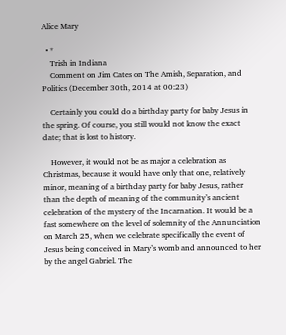Alice Mary

  • *
    Trish in Indiana
    Comment on Jim Cates on The Amish, Separation, and Politics (December 30th, 2014 at 00:23)

    Certainly you could do a birthday party for baby Jesus in the spring. Of course, you still would not know the exact date; that is lost to history.

    However, it would not be as major a celebration as Christmas, because it would have only that one, relatively minor, meaning of a birthday party for baby Jesus, rather than the depth of meaning of the community’s ancient celebration of the mystery of the Incarnation. It would be a fast somewhere on the level of solemnity of the Annunciation on March 25, when we celebrate specifically the event of Jesus being conceived in Mary’s womb and announced to her by the angel Gabriel. The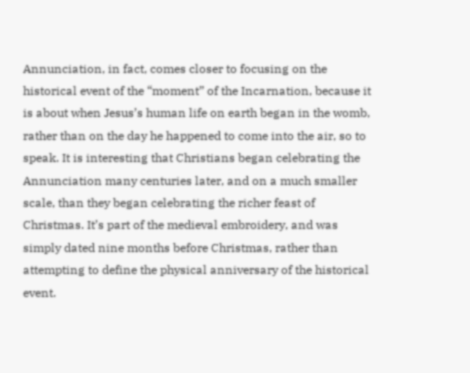Annunciation, in fact, comes closer to focusing on the historical event of the “moment” of the Incarnation, because it is about when Jesus’s human life on earth began in the womb, rather than on the day he happened to come into the air, so to speak. It is interesting that Christians began celebrating the Annunciation many centuries later, and on a much smaller scale, than they began celebrating the richer feast of Christmas. It’s part of the medieval embroidery, and was simply dated nine months before Christmas, rather than attempting to define the physical anniversary of the historical event.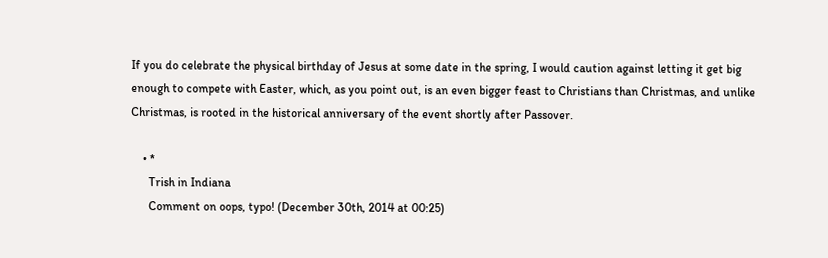If you do celebrate the physical birthday of Jesus at some date in the spring, I would caution against letting it get big enough to compete with Easter, which, as you point out, is an even bigger feast to Christians than Christmas, and unlike Christmas, is rooted in the historical anniversary of the event shortly after Passover.

    • *
      Trish in Indiana
      Comment on oops, typo! (December 30th, 2014 at 00:25)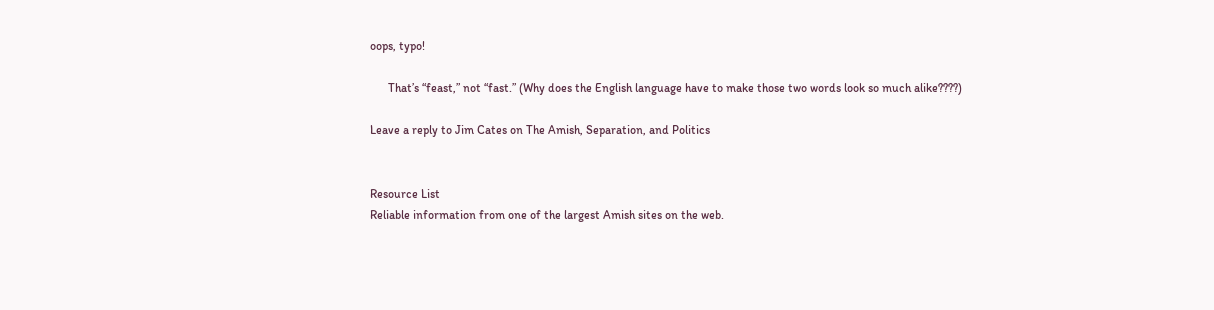oops, typo!

      That’s “feast,” not “fast.” (Why does the English language have to make those two words look so much alike????)

Leave a reply to Jim Cates on The Amish, Separation, and Politics


Resource List
Reliable information from one of the largest Amish sites on the web.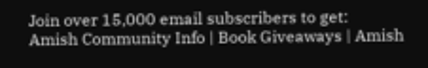Join over 15,000 email subscribers to get:
Amish Community Info | Book Giveaways | Amish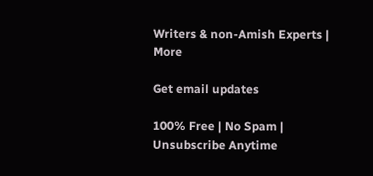Writers & non-Amish Experts | More

Get email updates

100% Free | No Spam | Unsubscribe Anytime